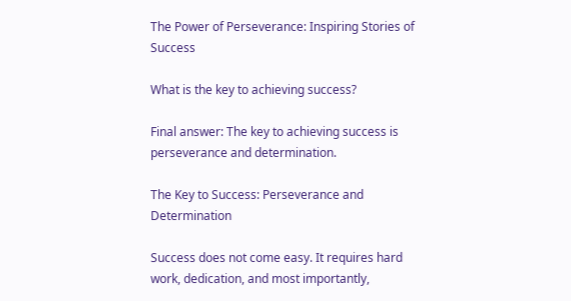The Power of Perseverance: Inspiring Stories of Success

What is the key to achieving success?

Final answer: The key to achieving success is perseverance and determination.

The Key to Success: Perseverance and Determination

Success does not come easy. It requires hard work, dedication, and most importantly,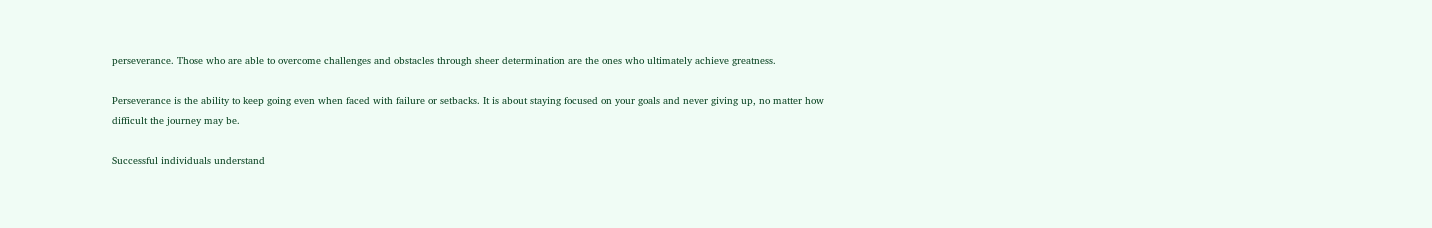perseverance. Those who are able to overcome challenges and obstacles through sheer determination are the ones who ultimately achieve greatness.

Perseverance is the ability to keep going even when faced with failure or setbacks. It is about staying focused on your goals and never giving up, no matter how difficult the journey may be.

Successful individuals understand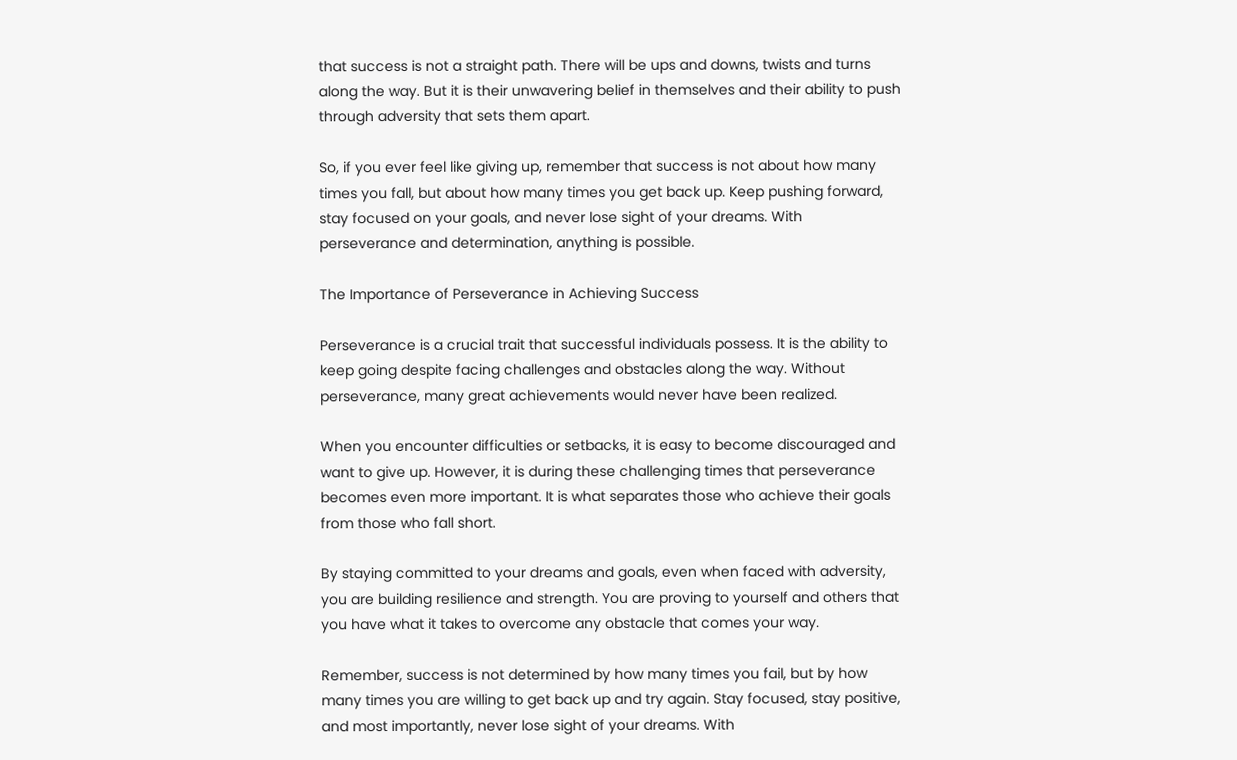that success is not a straight path. There will be ups and downs, twists and turns along the way. But it is their unwavering belief in themselves and their ability to push through adversity that sets them apart.

So, if you ever feel like giving up, remember that success is not about how many times you fall, but about how many times you get back up. Keep pushing forward, stay focused on your goals, and never lose sight of your dreams. With perseverance and determination, anything is possible.

The Importance of Perseverance in Achieving Success

Perseverance is a crucial trait that successful individuals possess. It is the ability to keep going despite facing challenges and obstacles along the way. Without perseverance, many great achievements would never have been realized.

When you encounter difficulties or setbacks, it is easy to become discouraged and want to give up. However, it is during these challenging times that perseverance becomes even more important. It is what separates those who achieve their goals from those who fall short.

By staying committed to your dreams and goals, even when faced with adversity, you are building resilience and strength. You are proving to yourself and others that you have what it takes to overcome any obstacle that comes your way.

Remember, success is not determined by how many times you fail, but by how many times you are willing to get back up and try again. Stay focused, stay positive, and most importantly, never lose sight of your dreams. With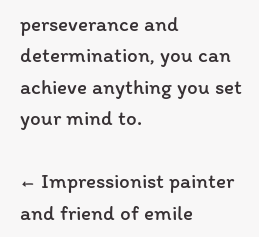perseverance and determination, you can achieve anything you set your mind to.

← Impressionist painter and friend of emile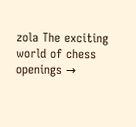zola The exciting world of chess openings →